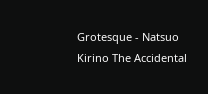Grotesque - Natsuo Kirino The Accidental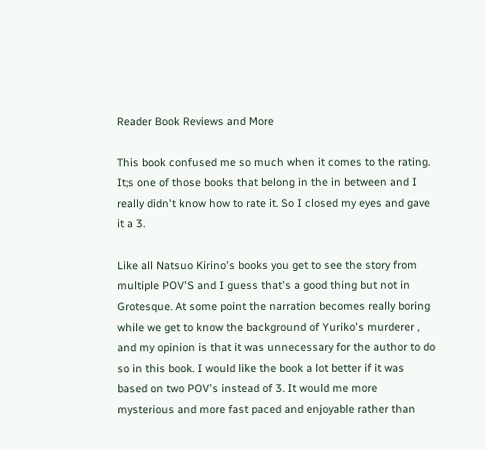Reader Book Reviews and More

This book confused me so much when it comes to the rating. It;s one of those books that belong in the in between and I really didn't know how to rate it. So I closed my eyes and gave it a 3.

Like all Natsuo Kirino's books you get to see the story from multiple POV'S and I guess that's a good thing but not in Grotesque. At some point the narration becomes really boring while we get to know the background of Yuriko's murderer , and my opinion is that it was unnecessary for the author to do so in this book. I would like the book a lot better if it was based on two POV's instead of 3. It would me more mysterious and more fast paced and enjoyable rather than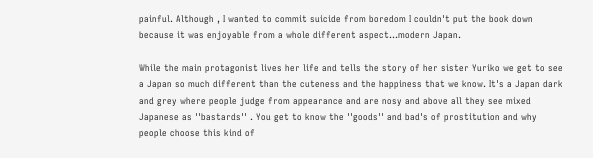painful. Although , I wanted to commit suicide from boredom I couldn't put the book down because it was enjoyable from a whole different aspect...modern Japan.

While the main protagonist lives her life and tells the story of her sister Yuriko we get to see a Japan so much different than the cuteness and the happiness that we know. It's a Japan dark and grey where people judge from appearance and are nosy and above all they see mixed Japanese as ''bastards'' . You get to know the ''goods'' and bad's of prostitution and why people choose this kind of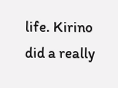life. Kirino did a really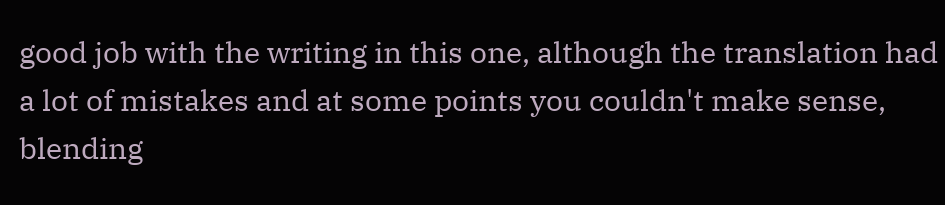good job with the writing in this one, although the translation had a lot of mistakes and at some points you couldn't make sense, blending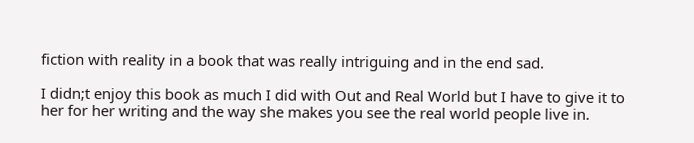fiction with reality in a book that was really intriguing and in the end sad.

I didn;t enjoy this book as much I did with Out and Real World but I have to give it to her for her writing and the way she makes you see the real world people live in.